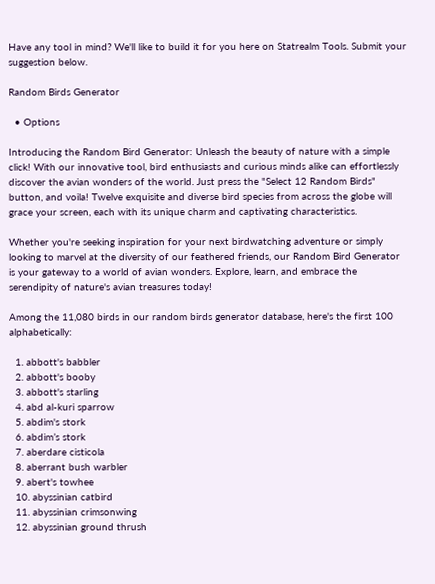Have any tool in mind? We'll like to build it for you here on Statrealm Tools. Submit your suggestion below.

Random Birds Generator

  • Options

Introducing the Random Bird Generator: Unleash the beauty of nature with a simple click! With our innovative tool, bird enthusiasts and curious minds alike can effortlessly discover the avian wonders of the world. Just press the "Select 12 Random Birds" button, and voila! Twelve exquisite and diverse bird species from across the globe will grace your screen, each with its unique charm and captivating characteristics.

Whether you're seeking inspiration for your next birdwatching adventure or simply looking to marvel at the diversity of our feathered friends, our Random Bird Generator is your gateway to a world of avian wonders. Explore, learn, and embrace the serendipity of nature's avian treasures today!

Among the 11,080 birds in our random birds generator database, here's the first 100 alphabetically:

  1. abbott's babbler
  2. abbott's booby
  3. abbott's starling
  4. abd al-kuri sparrow
  5. abdim's stork
  6. abdim’s stork
  7. aberdare cisticola
  8. aberrant bush warbler
  9. abert's towhee
  10. abyssinian catbird
  11. abyssinian crimsonwing
  12. abyssinian ground thrush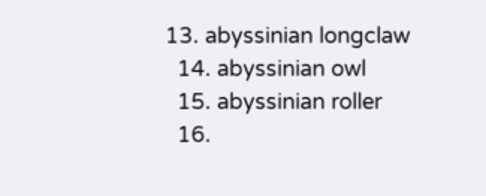13. abyssinian longclaw
  14. abyssinian owl
  15. abyssinian roller
  16.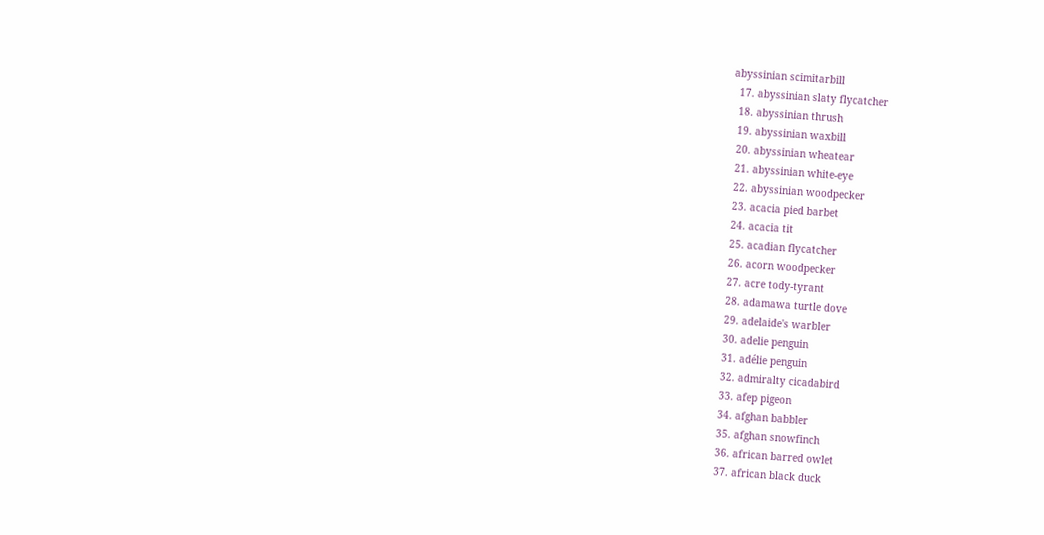abyssinian scimitarbill
  17. abyssinian slaty flycatcher
  18. abyssinian thrush
  19. abyssinian waxbill
  20. abyssinian wheatear
  21. abyssinian white-eye
  22. abyssinian woodpecker
  23. acacia pied barbet
  24. acacia tit
  25. acadian flycatcher
  26. acorn woodpecker
  27. acre tody-tyrant
  28. adamawa turtle dove
  29. adelaide's warbler
  30. adelie penguin
  31. adélie penguin
  32. admiralty cicadabird
  33. afep pigeon
  34. afghan babbler
  35. afghan snowfinch
  36. african barred owlet
  37. african black duck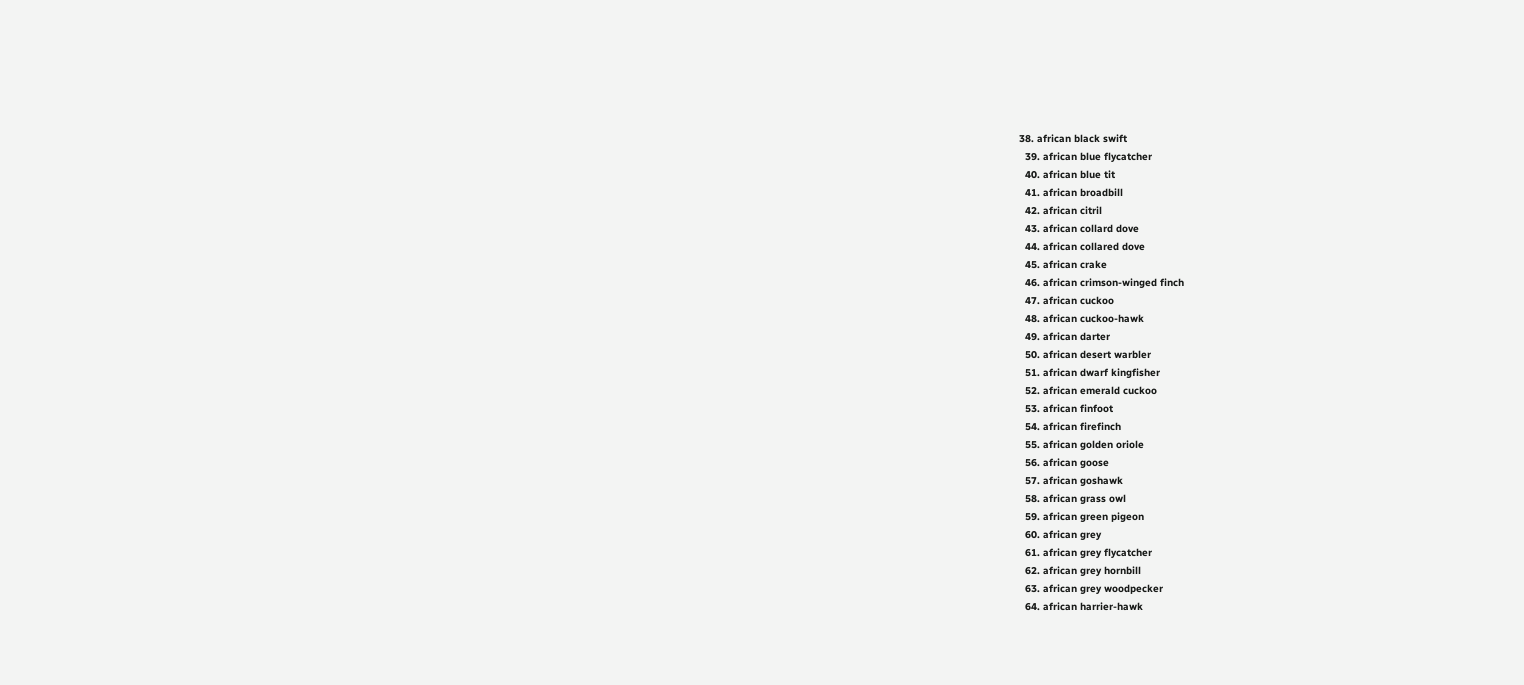38. african black swift
  39. african blue flycatcher
  40. african blue tit
  41. african broadbill
  42. african citril
  43. african collard dove
  44. african collared dove
  45. african crake
  46. african crimson-winged finch
  47. african cuckoo
  48. african cuckoo-hawk
  49. african darter
  50. african desert warbler
  51. african dwarf kingfisher
  52. african emerald cuckoo
  53. african finfoot
  54. african firefinch
  55. african golden oriole
  56. african goose
  57. african goshawk
  58. african grass owl
  59. african green pigeon
  60. african grey
  61. african grey flycatcher
  62. african grey hornbill
  63. african grey woodpecker
  64. african harrier-hawk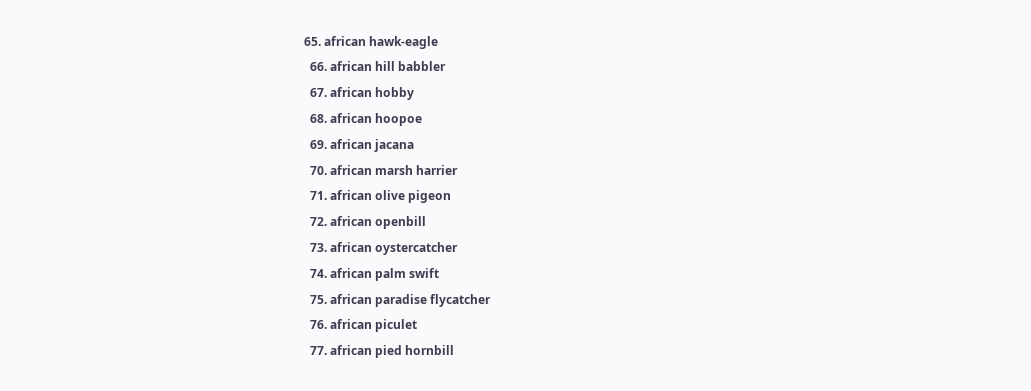65. african hawk-eagle
  66. african hill babbler
  67. african hobby
  68. african hoopoe
  69. african jacana
  70. african marsh harrier
  71. african olive pigeon
  72. african openbill
  73. african oystercatcher
  74. african palm swift
  75. african paradise flycatcher
  76. african piculet
  77. african pied hornbill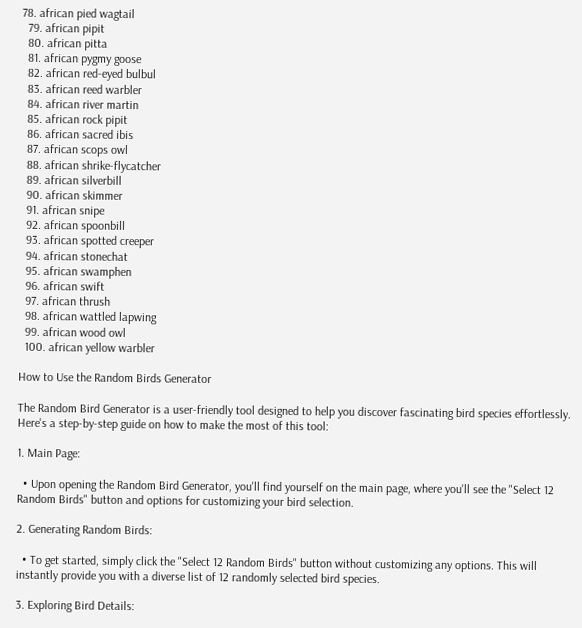78. african pied wagtail
  79. african pipit
  80. african pitta
  81. african pygmy goose
  82. african red-eyed bulbul
  83. african reed warbler
  84. african river martin
  85. african rock pipit
  86. african sacred ibis
  87. african scops owl
  88. african shrike-flycatcher
  89. african silverbill
  90. african skimmer
  91. african snipe
  92. african spoonbill
  93. african spotted creeper
  94. african stonechat
  95. african swamphen
  96. african swift
  97. african thrush
  98. african wattled lapwing
  99. african wood owl
  100. african yellow warbler

How to Use the Random Birds Generator

The Random Bird Generator is a user-friendly tool designed to help you discover fascinating bird species effortlessly. Here's a step-by-step guide on how to make the most of this tool:

1. Main Page:

  • Upon opening the Random Bird Generator, you'll find yourself on the main page, where you'll see the "Select 12 Random Birds" button and options for customizing your bird selection.

2. Generating Random Birds:

  • To get started, simply click the "Select 12 Random Birds" button without customizing any options. This will instantly provide you with a diverse list of 12 randomly selected bird species.

3. Exploring Bird Details: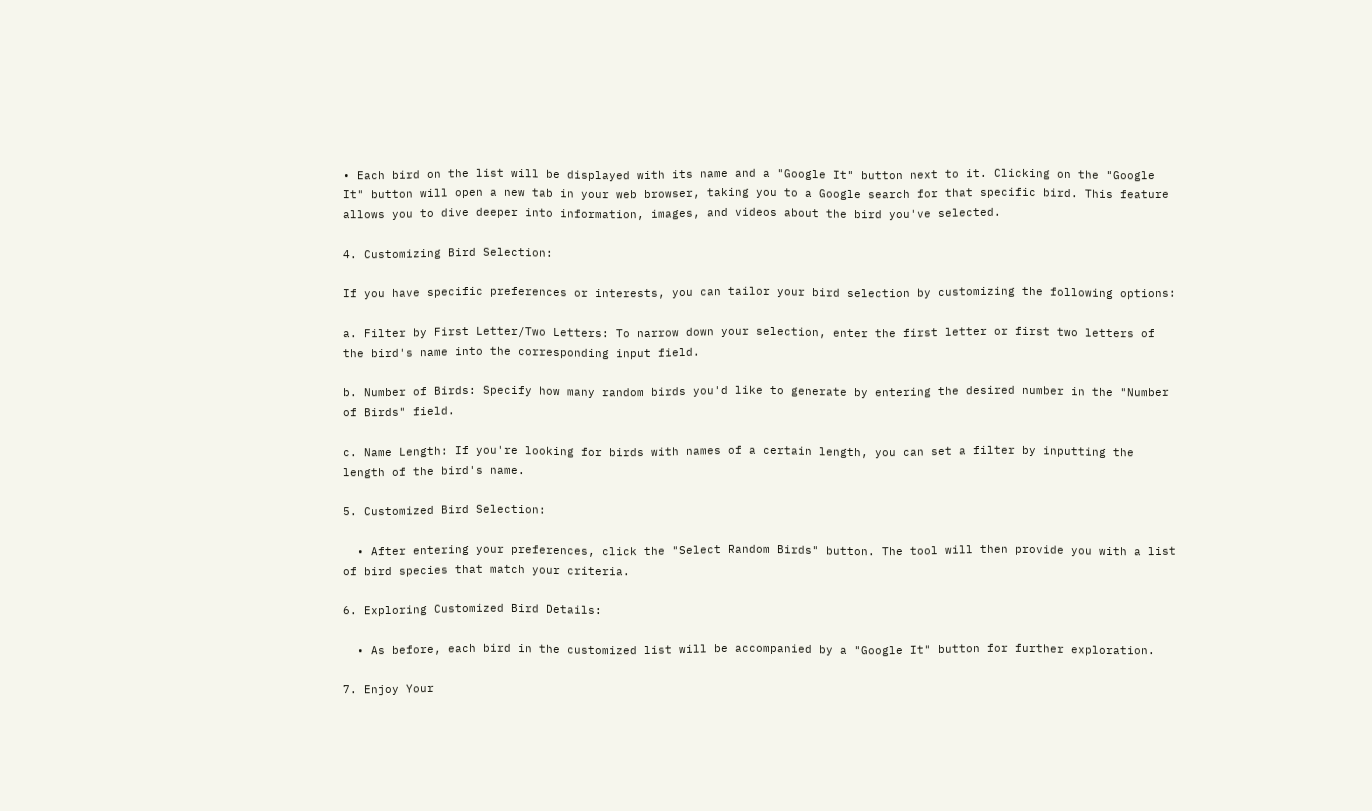• Each bird on the list will be displayed with its name and a "Google It" button next to it. Clicking on the "Google It" button will open a new tab in your web browser, taking you to a Google search for that specific bird. This feature allows you to dive deeper into information, images, and videos about the bird you've selected.

4. Customizing Bird Selection:

If you have specific preferences or interests, you can tailor your bird selection by customizing the following options:

a. Filter by First Letter/Two Letters: To narrow down your selection, enter the first letter or first two letters of the bird's name into the corresponding input field.

b. Number of Birds: Specify how many random birds you'd like to generate by entering the desired number in the "Number of Birds" field.

c. Name Length: If you're looking for birds with names of a certain length, you can set a filter by inputting the length of the bird's name.

5. Customized Bird Selection:

  • After entering your preferences, click the "Select Random Birds" button. The tool will then provide you with a list of bird species that match your criteria.

6. Exploring Customized Bird Details:

  • As before, each bird in the customized list will be accompanied by a "Google It" button for further exploration.

7. Enjoy Your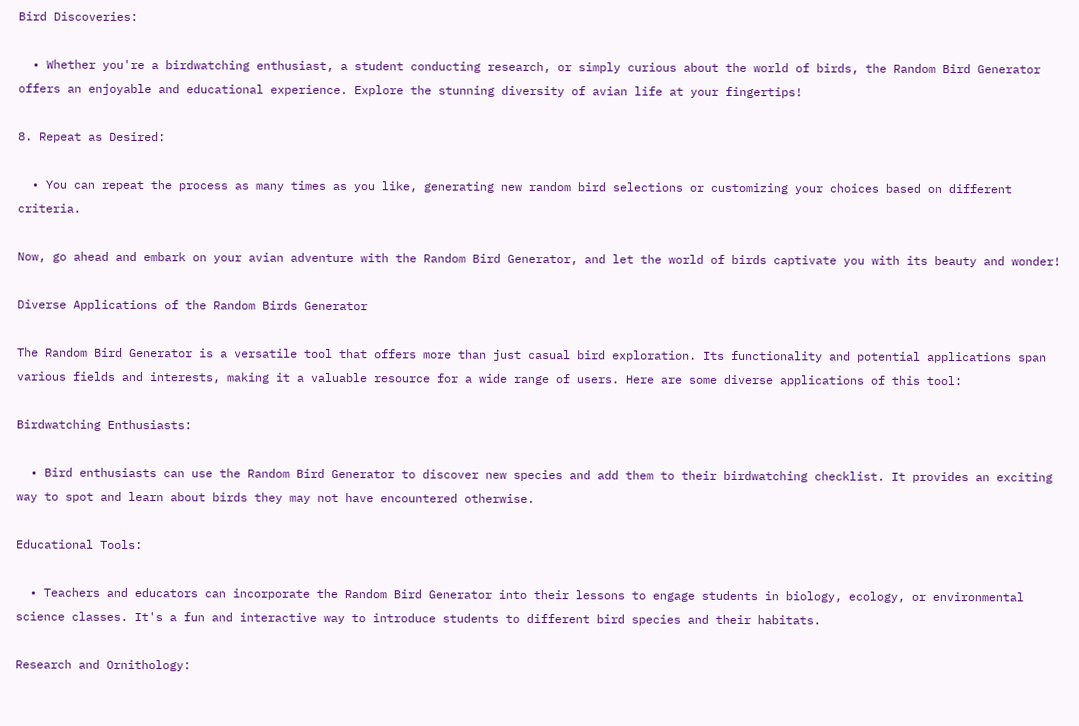Bird Discoveries:

  • Whether you're a birdwatching enthusiast, a student conducting research, or simply curious about the world of birds, the Random Bird Generator offers an enjoyable and educational experience. Explore the stunning diversity of avian life at your fingertips!

8. Repeat as Desired:

  • You can repeat the process as many times as you like, generating new random bird selections or customizing your choices based on different criteria.

Now, go ahead and embark on your avian adventure with the Random Bird Generator, and let the world of birds captivate you with its beauty and wonder!

Diverse Applications of the Random Birds Generator

The Random Bird Generator is a versatile tool that offers more than just casual bird exploration. Its functionality and potential applications span various fields and interests, making it a valuable resource for a wide range of users. Here are some diverse applications of this tool:

Birdwatching Enthusiasts:

  • Bird enthusiasts can use the Random Bird Generator to discover new species and add them to their birdwatching checklist. It provides an exciting way to spot and learn about birds they may not have encountered otherwise.

Educational Tools:

  • Teachers and educators can incorporate the Random Bird Generator into their lessons to engage students in biology, ecology, or environmental science classes. It's a fun and interactive way to introduce students to different bird species and their habitats.

Research and Ornithology: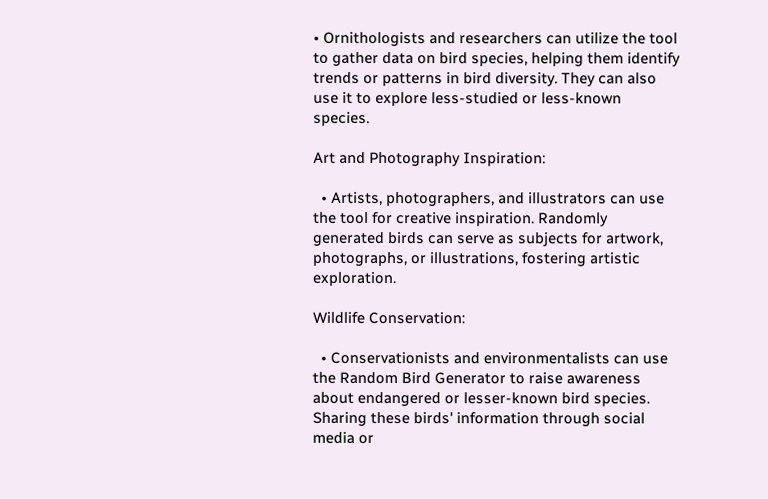• Ornithologists and researchers can utilize the tool to gather data on bird species, helping them identify trends or patterns in bird diversity. They can also use it to explore less-studied or less-known species.

Art and Photography Inspiration:

  • Artists, photographers, and illustrators can use the tool for creative inspiration. Randomly generated birds can serve as subjects for artwork, photographs, or illustrations, fostering artistic exploration.

Wildlife Conservation:

  • Conservationists and environmentalists can use the Random Bird Generator to raise awareness about endangered or lesser-known bird species. Sharing these birds' information through social media or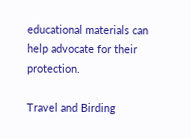educational materials can help advocate for their protection.

Travel and Birding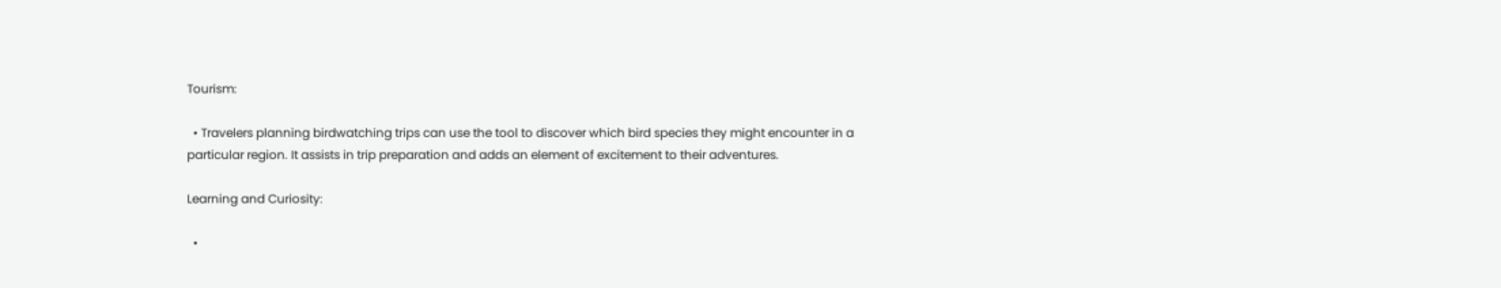Tourism:

  • Travelers planning birdwatching trips can use the tool to discover which bird species they might encounter in a particular region. It assists in trip preparation and adds an element of excitement to their adventures.

Learning and Curiosity:

  •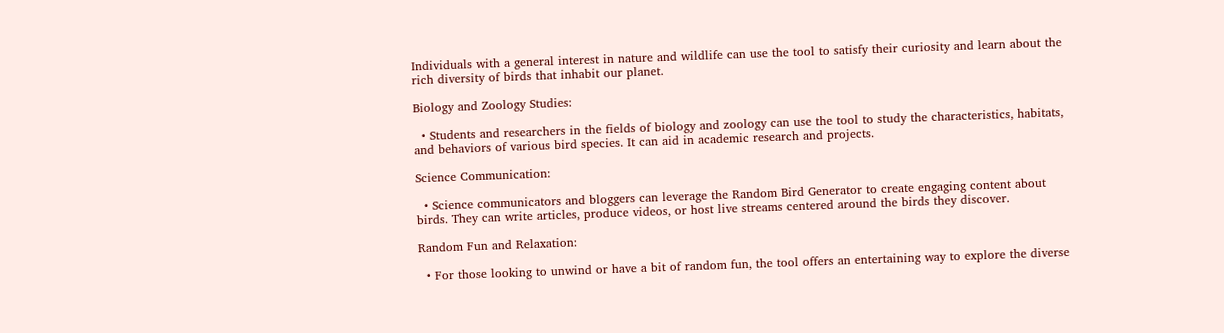Individuals with a general interest in nature and wildlife can use the tool to satisfy their curiosity and learn about the rich diversity of birds that inhabit our planet.

Biology and Zoology Studies:

  • Students and researchers in the fields of biology and zoology can use the tool to study the characteristics, habitats, and behaviors of various bird species. It can aid in academic research and projects.

Science Communication:

  • Science communicators and bloggers can leverage the Random Bird Generator to create engaging content about birds. They can write articles, produce videos, or host live streams centered around the birds they discover.

Random Fun and Relaxation:

  • For those looking to unwind or have a bit of random fun, the tool offers an entertaining way to explore the diverse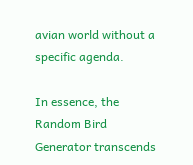avian world without a specific agenda.

In essence, the Random Bird Generator transcends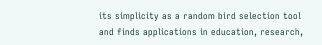its simplicity as a random bird selection tool and finds applications in education, research,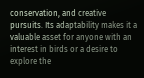conservation, and creative pursuits. Its adaptability makes it a valuable asset for anyone with an interest in birds or a desire to explore the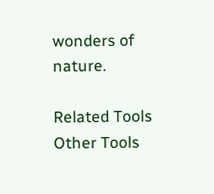wonders of nature.

Related Tools
Other Tools